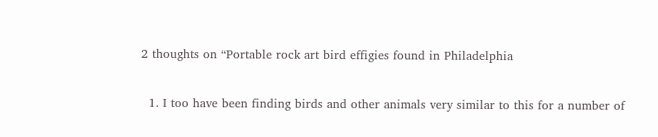2 thoughts on “Portable rock art bird effigies found in Philadelphia

  1. I too have been finding birds and other animals very similar to this for a number of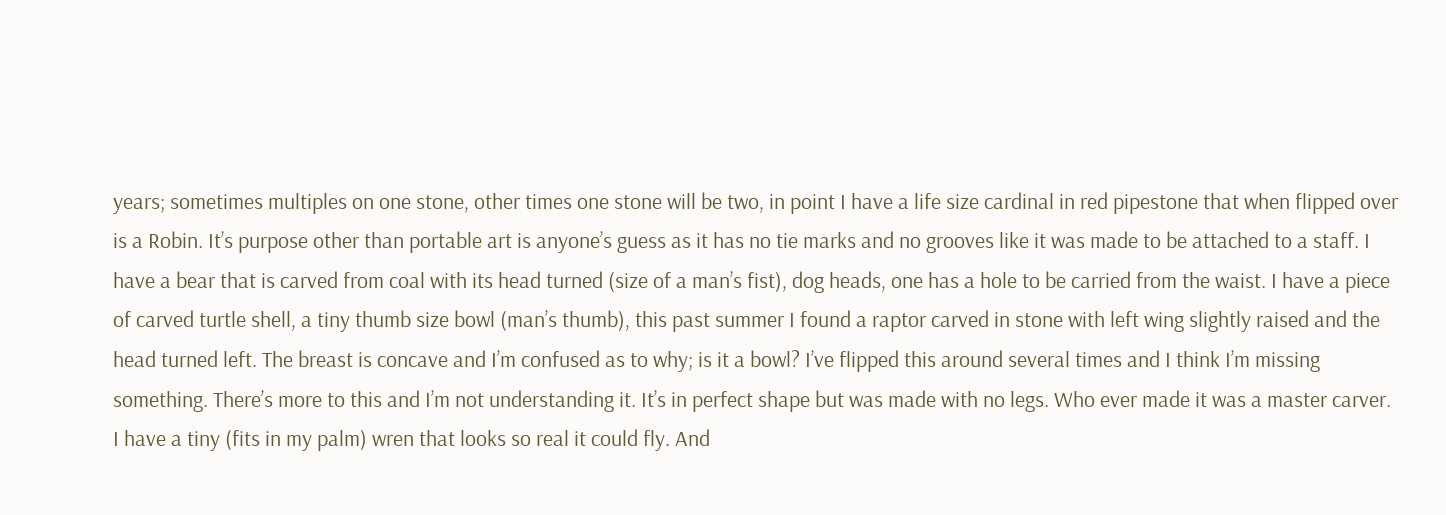years; sometimes multiples on one stone, other times one stone will be two, in point I have a life size cardinal in red pipestone that when flipped over is a Robin. It’s purpose other than portable art is anyone’s guess as it has no tie marks and no grooves like it was made to be attached to a staff. I have a bear that is carved from coal with its head turned (size of a man’s fist), dog heads, one has a hole to be carried from the waist. I have a piece of carved turtle shell, a tiny thumb size bowl (man’s thumb), this past summer I found a raptor carved in stone with left wing slightly raised and the head turned left. The breast is concave and I’m confused as to why; is it a bowl? I’ve flipped this around several times and I think I’m missing something. There’s more to this and I’m not understanding it. It’s in perfect shape but was made with no legs. Who ever made it was a master carver. I have a tiny (fits in my palm) wren that looks so real it could fly. And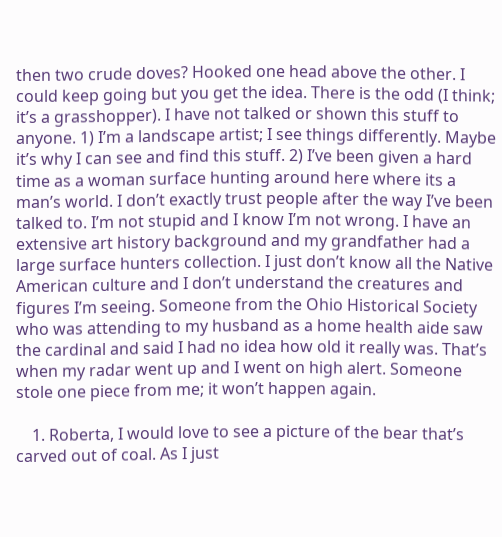then two crude doves? Hooked one head above the other. I could keep going but you get the idea. There is the odd (I think; it’s a grasshopper). I have not talked or shown this stuff to anyone. 1) I’m a landscape artist; I see things differently. Maybe it’s why I can see and find this stuff. 2) I’ve been given a hard time as a woman surface hunting around here where its a man’s world. I don’t exactly trust people after the way I’ve been talked to. I’m not stupid and I know I’m not wrong. I have an extensive art history background and my grandfather had a large surface hunters collection. I just don’t know all the Native American culture and I don’t understand the creatures and figures I’m seeing. Someone from the Ohio Historical Society who was attending to my husband as a home health aide saw the cardinal and said I had no idea how old it really was. That’s when my radar went up and I went on high alert. Someone stole one piece from me; it won’t happen again.

    1. Roberta, I would love to see a picture of the bear that’s carved out of coal. As I just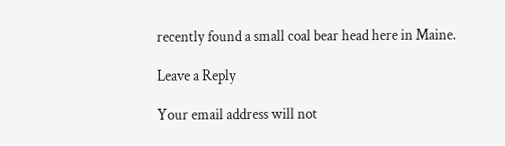recently found a small coal bear head here in Maine.

Leave a Reply

Your email address will not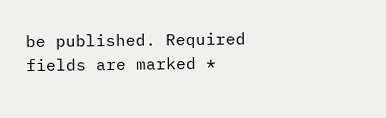be published. Required fields are marked *